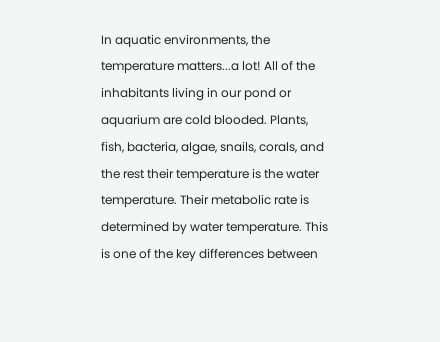In aquatic environments, the temperature matters...a lot! All of the inhabitants living in our pond or aquarium are cold blooded. Plants, fish, bacteria, algae, snails, corals, and the rest their temperature is the water temperature. Their metabolic rate is determined by water temperature. This is one of the key differences between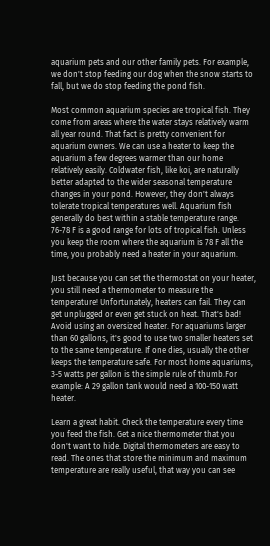aquarium pets and our other family pets. For example, we don't stop feeding our dog when the snow starts to fall, but we do stop feeding the pond fish.

Most common aquarium species are tropical fish. They come from areas where the water stays relatively warm all year round. That fact is pretty convenient for aquarium owners. We can use a heater to keep the aquarium a few degrees warmer than our home relatively easily. Coldwater fish, like koi, are naturally better adapted to the wider seasonal temperature changes in your pond. However, they don't always tolerate tropical temperatures well. Aquarium fish generally do best within a stable temperature range. 76-78 F is a good range for lots of tropical fish. Unless you keep the room where the aquarium is 78 F all the time, you probably need a heater in your aquarium.

Just because you can set the thermostat on your heater, you still need a thermometer to measure the temperature! Unfortunately, heaters can fail. They can get unplugged or even get stuck on heat. That's bad! Avoid using an oversized heater. For aquariums larger than 60 gallons, it's good to use two smaller heaters set to the same temperature. If one dies, usually the other keeps the temperature safe. For most home aquariums, 3-5 watts per gallon is the simple rule of thumb.For example: A 29 gallon tank would need a 100-150 watt heater.

Learn a great habit. Check the temperature every time you feed the fish. Get a nice thermometer that you don't want to hide. Digital thermometers are easy to read. The ones that store the minimum and maximum temperature are really useful, that way you can see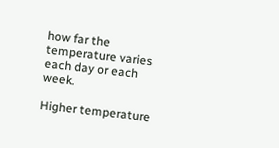how far the temperature varies each day or each week.

Higher temperature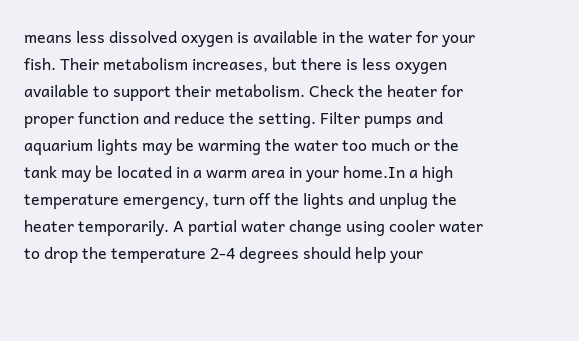means less dissolved oxygen is available in the water for your fish. Their metabolism increases, but there is less oxygen available to support their metabolism. Check the heater for proper function and reduce the setting. Filter pumps and aquarium lights may be warming the water too much or the tank may be located in a warm area in your home.In a high temperature emergency, turn off the lights and unplug the heater temporarily. A partial water change using cooler water to drop the temperature 2-4 degrees should help your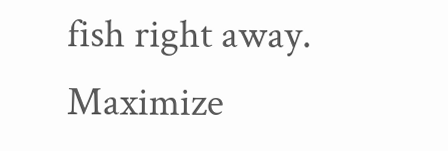fish right away. Maximize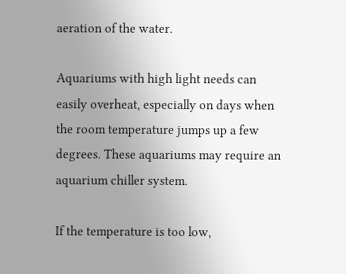aeration of the water.

Aquariums with high light needs can easily overheat, especially on days when the room temperature jumps up a few degrees. These aquariums may require an aquarium chiller system.

If the temperature is too low,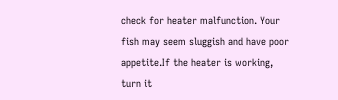check for heater malfunction. Your fish may seem sluggish and have poor appetite.If the heater is working, turn it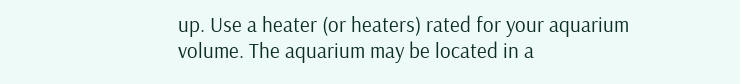up. Use a heater (or heaters) rated for your aquarium volume. The aquarium may be located in a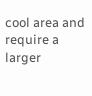cool area and require a larger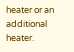heater or an additional heater.